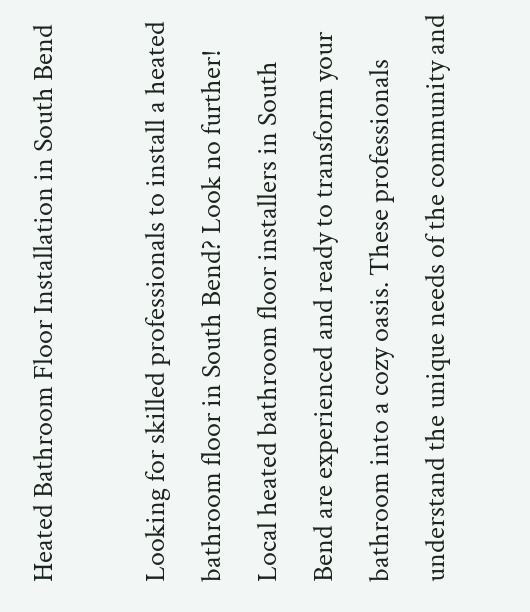Heated Bathroom Floor Installation in South Bend

Looking for skilled professionals to install a heated bathroom floor in South Bend? Look no further! Local heated bathroom floor installers in South Bend are experienced and ready to transform your bathroom into a cozy oasis. These professionals understand the unique needs of the community and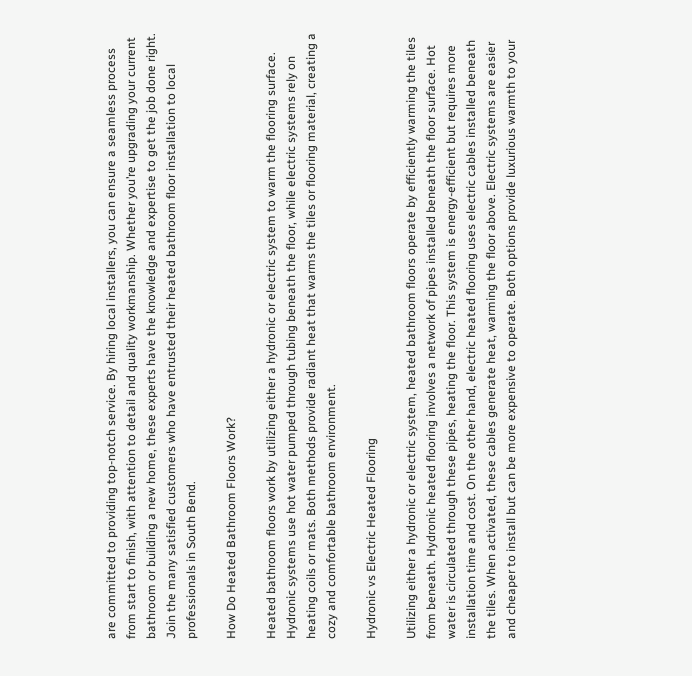are committed to providing top-notch service. By hiring local installers, you can ensure a seamless process from start to finish, with attention to detail and quality workmanship. Whether you’re upgrading your current bathroom or building a new home, these experts have the knowledge and expertise to get the job done right. Join the many satisfied customers who have entrusted their heated bathroom floor installation to local professionals in South Bend.

How Do Heated Bathroom Floors Work?

Heated bathroom floors work by utilizing either a hydronic or electric system to warm the flooring surface. Hydronic systems use hot water pumped through tubing beneath the floor, while electric systems rely on heating coils or mats. Both methods provide radiant heat that warms the tiles or flooring material, creating a cozy and comfortable bathroom environment.

Hydronic vs Electric Heated Flooring

Utilizing either a hydronic or electric system, heated bathroom floors operate by efficiently warming the tiles from beneath. Hydronic heated flooring involves a network of pipes installed beneath the floor surface. Hot water is circulated through these pipes, heating the floor. This system is energy-efficient but requires more installation time and cost. On the other hand, electric heated flooring uses electric cables installed beneath the tiles. When activated, these cables generate heat, warming the floor above. Electric systems are easier and cheaper to install but can be more expensive to operate. Both options provide luxurious warmth to your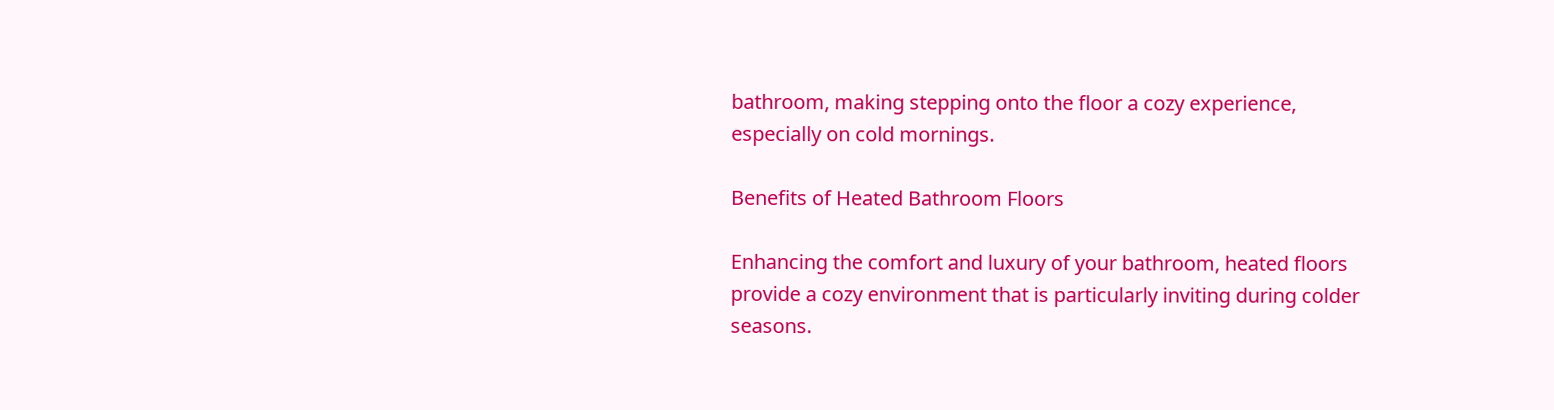bathroom, making stepping onto the floor a cozy experience, especially on cold mornings.

Benefits of Heated Bathroom Floors

Enhancing the comfort and luxury of your bathroom, heated floors provide a cozy environment that is particularly inviting during colder seasons.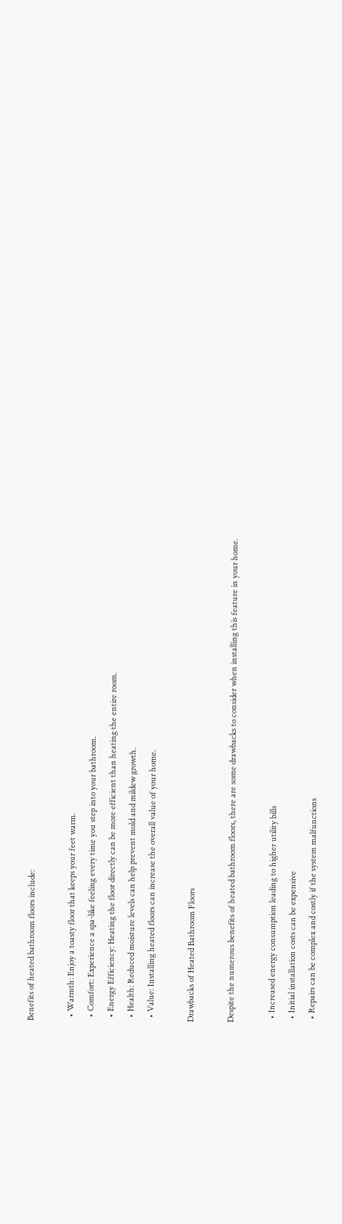Benefits of heated bathroom floors include:

  • Warmth: Enjoy a toasty floor that keeps your feet warm.
  • Comfort: Experience a spa-like feeling every time you step into your bathroom.
  • Energy Efficiency: Heating the floor directly can be more efficient than heating the entire room.
  • Health: Reduced moisture levels can help prevent mold and mildew growth.
  • Value: Installing heated floors can increase the overall value of your home.

Drawbacks of Heated Bathroom Floors

Despite the numerous benefits of heated bathroom floors, there are some drawbacks to consider when installing this feature in your home.

  • Increased energy consumption leading to higher utility bills
  • Initial installation costs can be expensive
  • Repairs can be complex and costly if the system malfunctions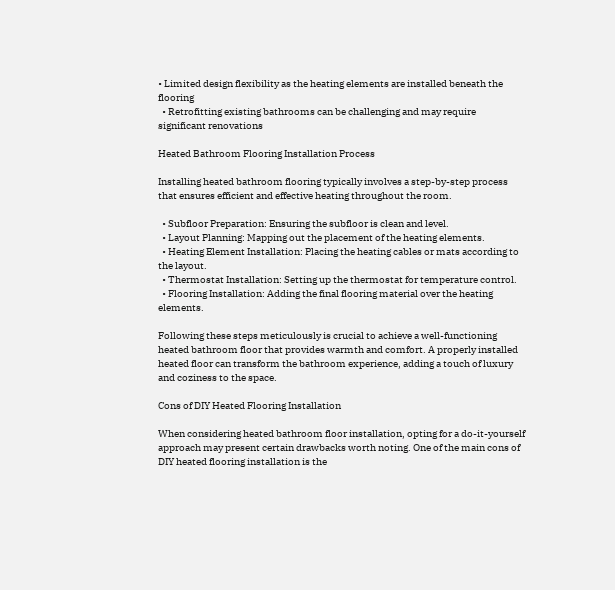• Limited design flexibility as the heating elements are installed beneath the flooring
  • Retrofitting existing bathrooms can be challenging and may require significant renovations

Heated Bathroom Flooring Installation Process

Installing heated bathroom flooring typically involves a step-by-step process that ensures efficient and effective heating throughout the room.

  • Subfloor Preparation: Ensuring the subfloor is clean and level.
  • Layout Planning: Mapping out the placement of the heating elements.
  • Heating Element Installation: Placing the heating cables or mats according to the layout.
  • Thermostat Installation: Setting up the thermostat for temperature control.
  • Flooring Installation: Adding the final flooring material over the heating elements.

Following these steps meticulously is crucial to achieve a well-functioning heated bathroom floor that provides warmth and comfort. A properly installed heated floor can transform the bathroom experience, adding a touch of luxury and coziness to the space.

Cons of DIY Heated Flooring Installation

When considering heated bathroom floor installation, opting for a do-it-yourself approach may present certain drawbacks worth noting. One of the main cons of DIY heated flooring installation is the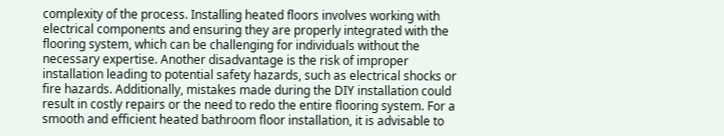complexity of the process. Installing heated floors involves working with electrical components and ensuring they are properly integrated with the flooring system, which can be challenging for individuals without the necessary expertise. Another disadvantage is the risk of improper installation leading to potential safety hazards, such as electrical shocks or fire hazards. Additionally, mistakes made during the DIY installation could result in costly repairs or the need to redo the entire flooring system. For a smooth and efficient heated bathroom floor installation, it is advisable to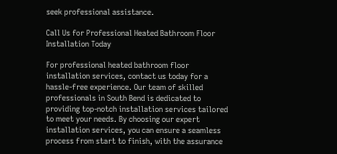seek professional assistance.

Call Us for Professional Heated Bathroom Floor Installation Today

For professional heated bathroom floor installation services, contact us today for a hassle-free experience. Our team of skilled professionals in South Bend is dedicated to providing top-notch installation services tailored to meet your needs. By choosing our expert installation services, you can ensure a seamless process from start to finish, with the assurance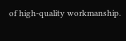of high-quality workmanship.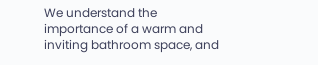We understand the importance of a warm and inviting bathroom space, and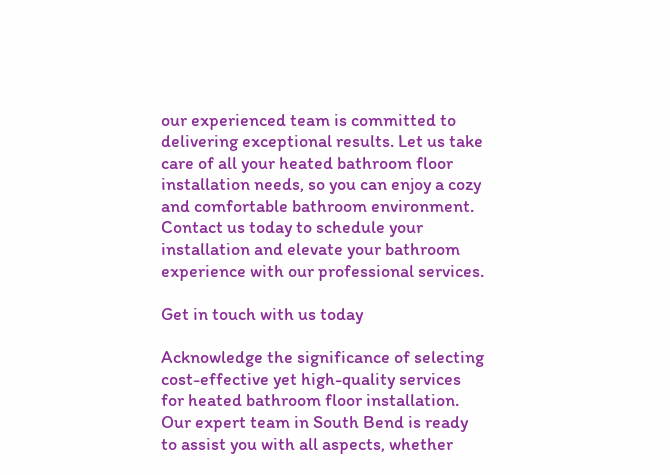our experienced team is committed to delivering exceptional results. Let us take care of all your heated bathroom floor installation needs, so you can enjoy a cozy and comfortable bathroom environment. Contact us today to schedule your installation and elevate your bathroom experience with our professional services.

Get in touch with us today

Acknowledge the significance of selecting cost-effective yet high-quality services for heated bathroom floor installation. Our expert team in South Bend is ready to assist you with all aspects, whether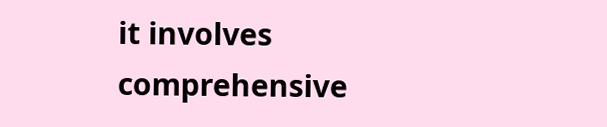it involves comprehensive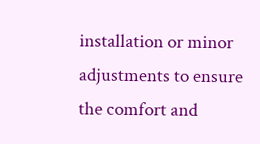installation or minor adjustments to ensure the comfort and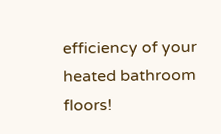efficiency of your heated bathroom floors!